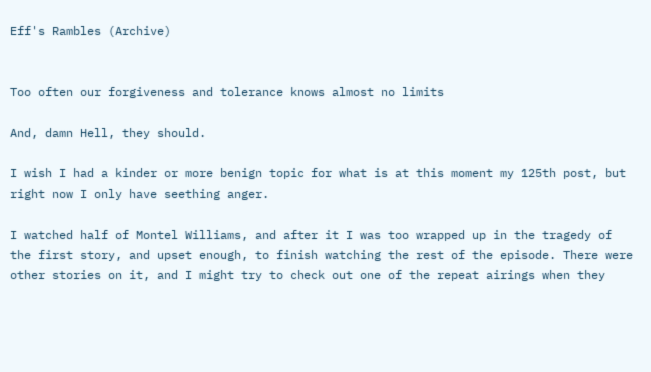Eff's Rambles (Archive)


Too often our forgiveness and tolerance knows almost no limits

And, damn Hell, they should.

I wish I had a kinder or more benign topic for what is at this moment my 125th post, but right now I only have seething anger.

I watched half of Montel Williams, and after it I was too wrapped up in the tragedy of the first story, and upset enough, to finish watching the rest of the episode. There were other stories on it, and I might try to check out one of the repeat airings when they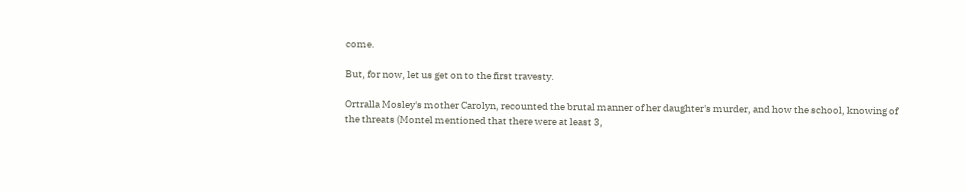come.

But, for now, let us get on to the first travesty.

Ortralla Mosley's mother Carolyn, recounted the brutal manner of her daughter's murder, and how the school, knowing of the threats (Montel mentioned that there were at least 3,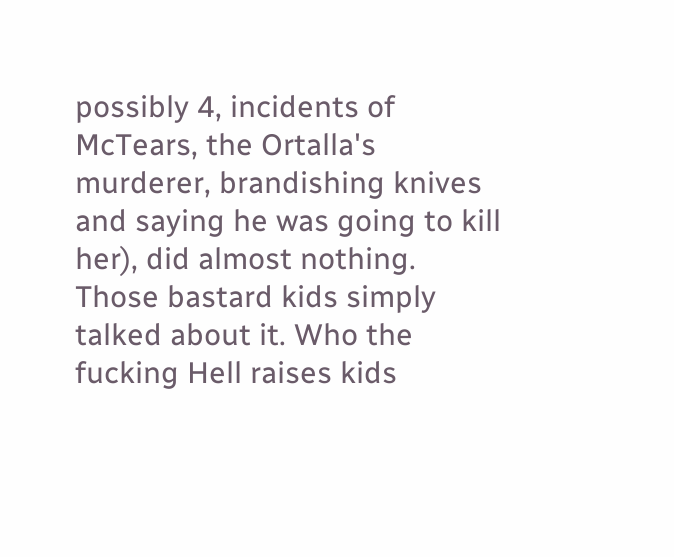possibly 4, incidents of McTears, the Ortalla's murderer, brandishing knives and saying he was going to kill her), did almost nothing. Those bastard kids simply talked about it. Who the fucking Hell raises kids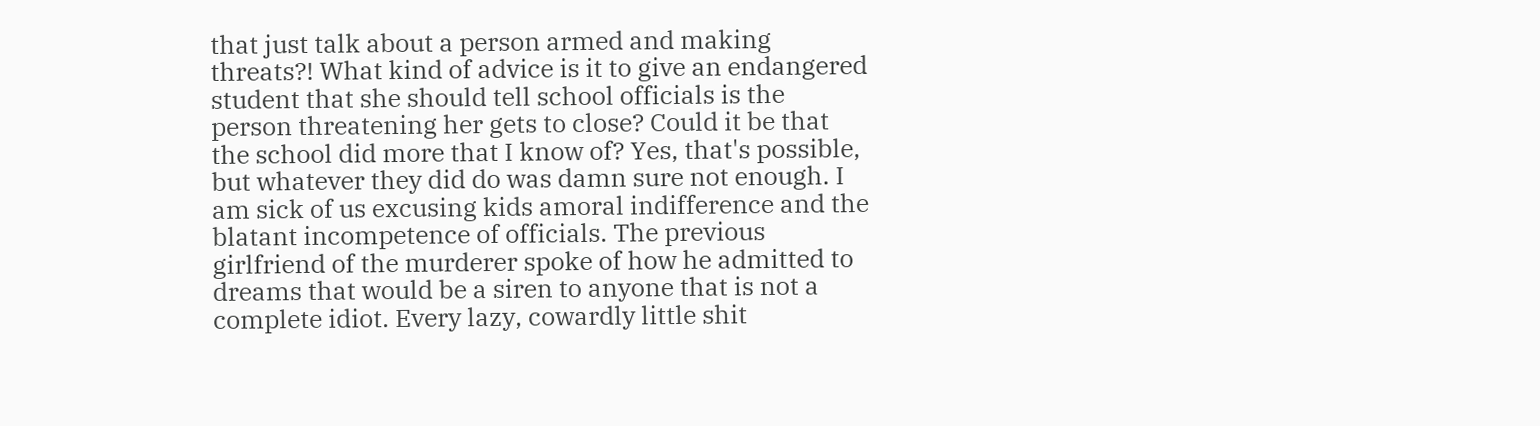that just talk about a person armed and making threats?! What kind of advice is it to give an endangered student that she should tell school officials is the person threatening her gets to close? Could it be that the school did more that I know of? Yes, that's possible, but whatever they did do was damn sure not enough. I am sick of us excusing kids amoral indifference and the blatant incompetence of officials. The previous girlfriend of the murderer spoke of how he admitted to dreams that would be a siren to anyone that is not a complete idiot. Every lazy, cowardly little shit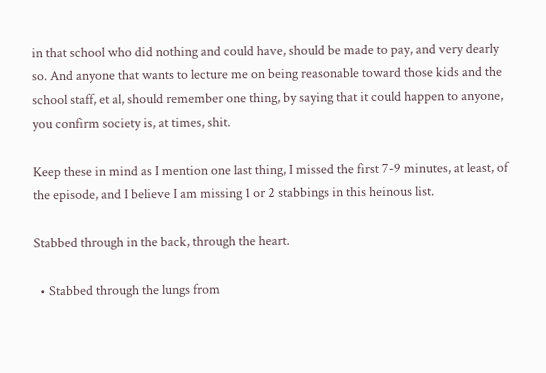in that school who did nothing and could have, should be made to pay, and very dearly so. And anyone that wants to lecture me on being reasonable toward those kids and the school staff, et al, should remember one thing, by saying that it could happen to anyone, you confirm society is, at times, shit.

Keep these in mind as I mention one last thing, I missed the first 7-9 minutes, at least, of the episode, and I believe I am missing 1 or 2 stabbings in this heinous list.

Stabbed through in the back, through the heart.

  • Stabbed through the lungs from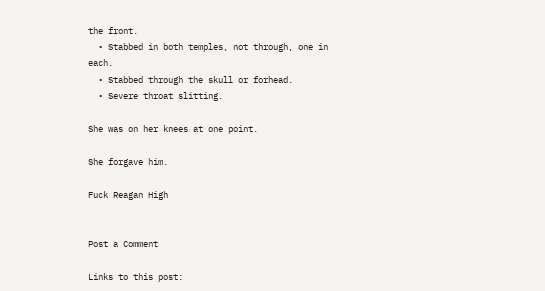the front.
  • Stabbed in both temples, not through, one in each.
  • Stabbed through the skull or forhead.
  • Severe throat slitting.

She was on her knees at one point.

She forgave him.

Fuck Reagan High


Post a Comment

Links to this post: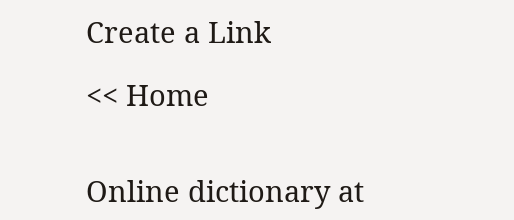Create a Link

<< Home


Online dictionary at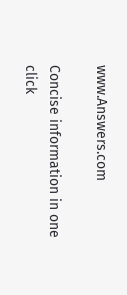www.Answers.com

Concise information in one click